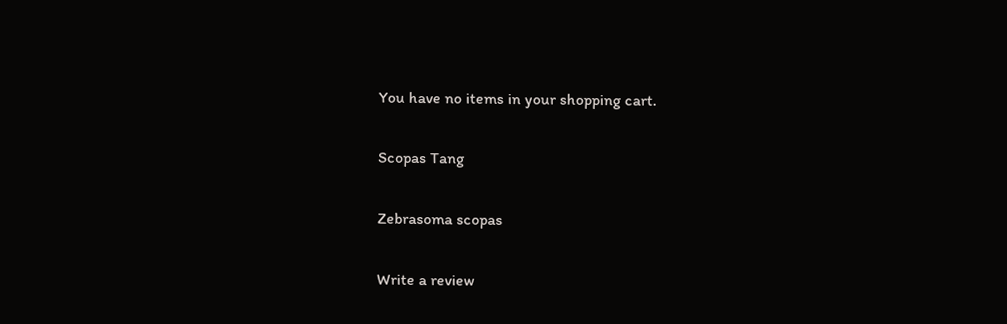You have no items in your shopping cart.

Scopas Tang

Zebrasoma scopas

Write a review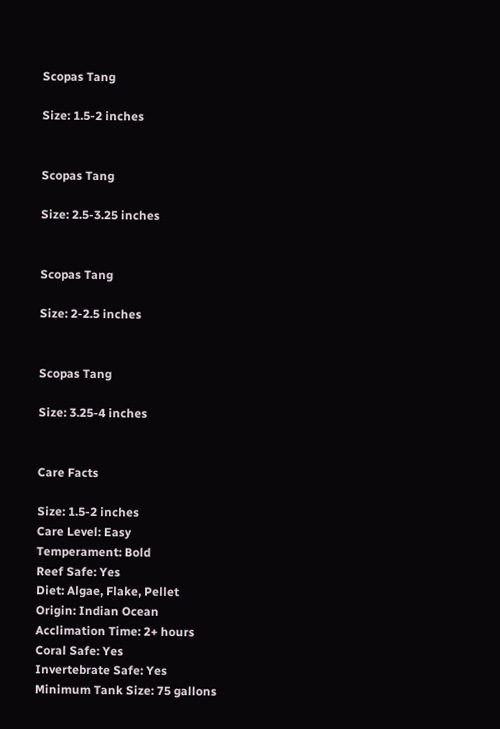Scopas Tang

Size: 1.5-2 inches


Scopas Tang

Size: 2.5-3.25 inches


Scopas Tang

Size: 2-2.5 inches


Scopas Tang

Size: 3.25-4 inches


Care Facts

Size: 1.5-2 inches
Care Level: Easy
Temperament: Bold
Reef Safe: Yes
Diet: Algae, Flake, Pellet
Origin: Indian Ocean
Acclimation Time: 2+ hours
Coral Safe: Yes
Invertebrate Safe: Yes
Minimum Tank Size: 75 gallons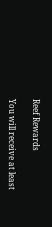Reef Rewards

You will receive at least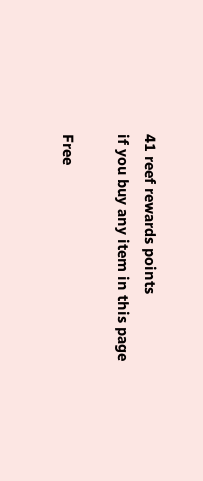41 reef rewards points
if you buy any item in this page

Free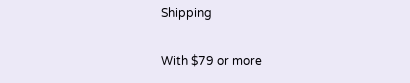Shipping

With $79 or more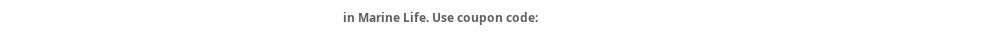in Marine Life. Use coupon code: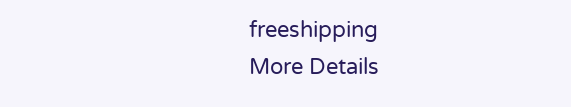freeshipping
More Details